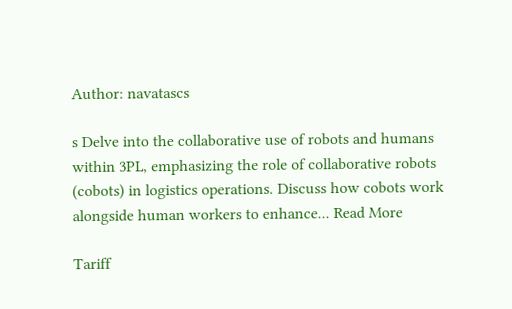Author: navatascs

s Delve into the collaborative use of robots and humans within 3PL, emphasizing the role of collaborative robots (cobots) in logistics operations. Discuss how cobots work alongside human workers to enhance... Read More

Tariff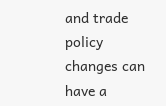and trade policy changes can have a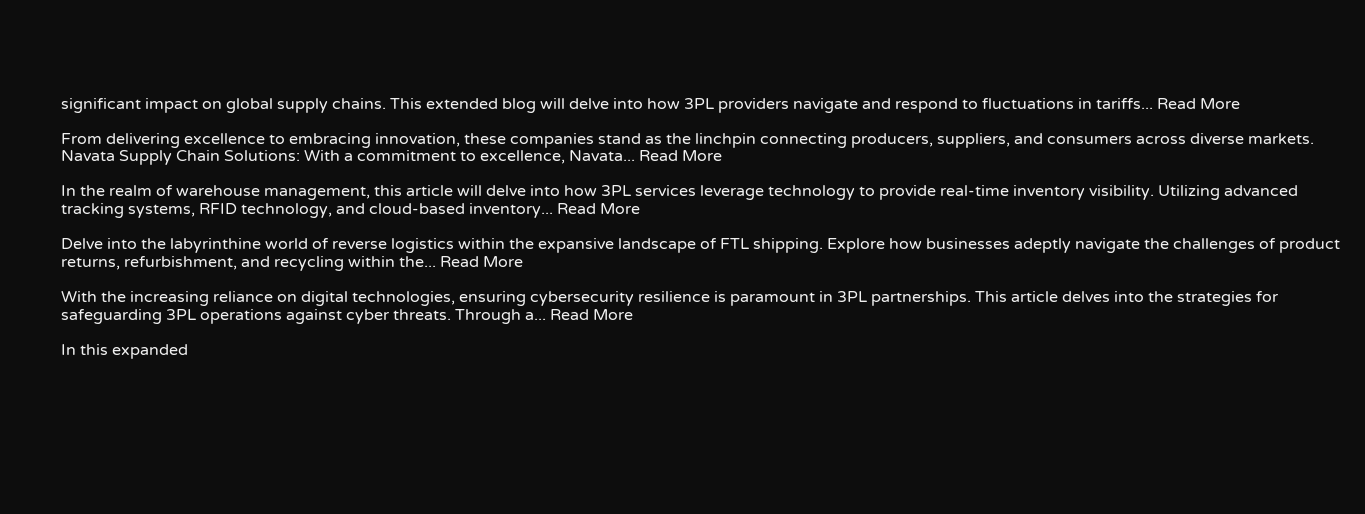significant impact on global supply chains. This extended blog will delve into how 3PL providers navigate and respond to fluctuations in tariffs... Read More

From delivering excellence to embracing innovation, these companies stand as the linchpin connecting producers, suppliers, and consumers across diverse markets. Navata Supply Chain Solutions: With a commitment to excellence, Navata... Read More

In the realm of warehouse management, this article will delve into how 3PL services leverage technology to provide real-time inventory visibility. Utilizing advanced tracking systems, RFID technology, and cloud-based inventory... Read More

Delve into the labyrinthine world of reverse logistics within the expansive landscape of FTL shipping. Explore how businesses adeptly navigate the challenges of product returns, refurbishment, and recycling within the... Read More

With the increasing reliance on digital technologies, ensuring cybersecurity resilience is paramount in 3PL partnerships. This article delves into the strategies for safeguarding 3PL operations against cyber threats. Through a... Read More

In this expanded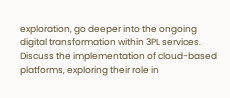exploration, go deeper into the ongoing digital transformation within 3PL services. Discuss the implementation of cloud-based platforms, exploring their role in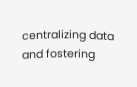centralizing data and fostering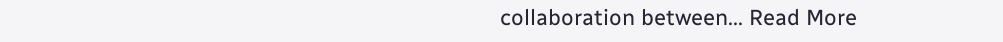collaboration between... Read More